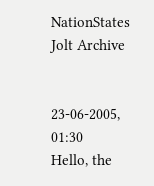NationStates Jolt Archive


23-06-2005, 01:30
Hello, the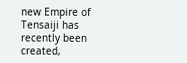new Empire of Tensaiji has recently been created,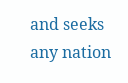and seeks any nation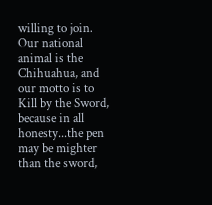willing to join. Our national animal is the Chihuahua, and our motto is to Kill by the Sword, because in all honesty...the pen may be mighter than the sword,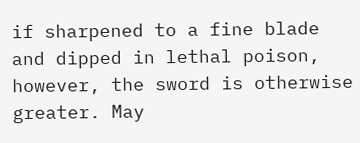if sharpened to a fine blade and dipped in lethal poison, however, the sword is otherwise greater. May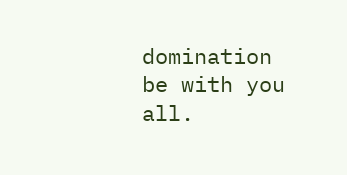domination be with you all.